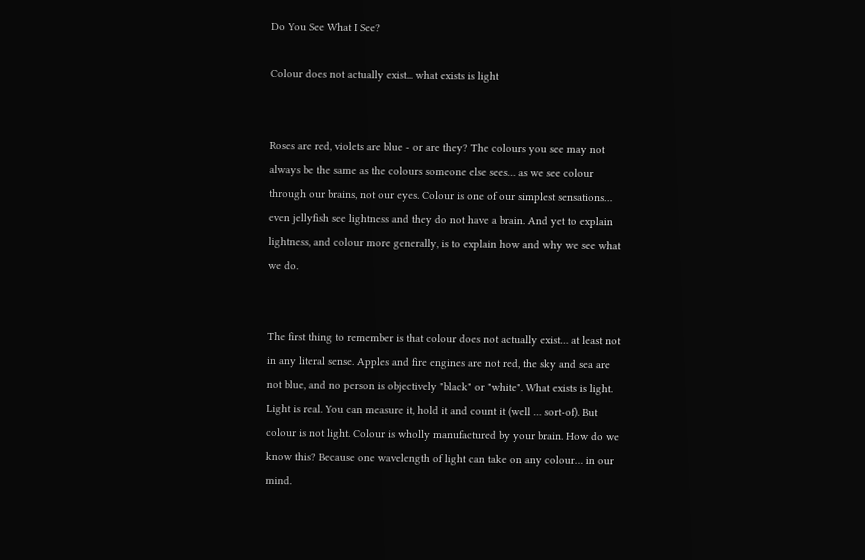Do You See What I See?

Colour does not actually exist... what exists is light


Roses are red, violets are blue - or are they? The colours you see may not always be the same as the colours someone else sees… as we see colour through our brains, not our eyes. Colour is one of our simplest sensations… even jellyfish see lightness and they do not have a brain. And yet to explain lightness, and colour more generally, is to explain how and why we see what we do.


The first thing to remember is that colour does not actually exist… at least not in any literal sense. Apples and fire engines are not red, the sky and sea are not blue, and no person is objectively "black" or "white". What exists is light. Light is real. You can measure it, hold it and count it (well … sort-of). But colour is not light. Colour is wholly manufactured by your brain. How do we know this? Because one wavelength of light can take on any colour… in our mind.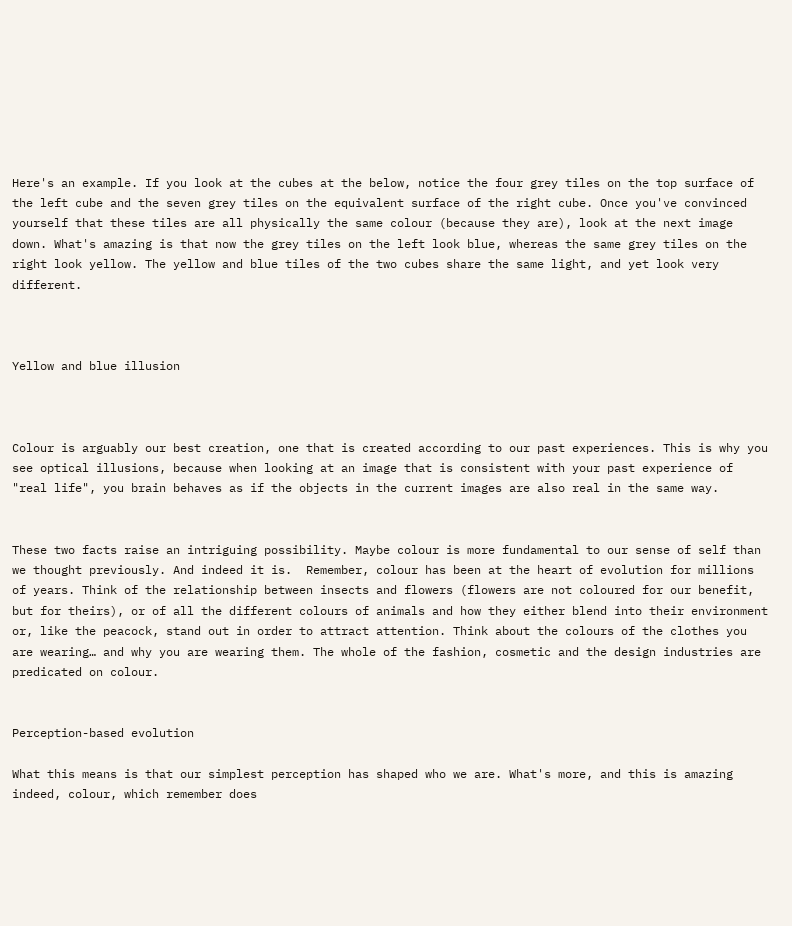Here's an example. If you look at the cubes at the below, notice the four grey tiles on the top surface of the left cube and the seven grey tiles on the equivalent surface of the right cube. Once you've convinced yourself that these tiles are all physically the same colour (because they are), look at the next image down. What's amazing is that now the grey tiles on the left look blue, whereas the same grey tiles on the right look yellow. The yellow and blue tiles of the two cubes share the same light, and yet look very different.



Yellow and blue illusion



Colour is arguably our best creation, one that is created according to our past experiences. This is why you see optical illusions, because when looking at an image that is consistent with your past experience of "real life", you brain behaves as if the objects in the current images are also real in the same way.


These two facts raise an intriguing possibility. Maybe colour is more fundamental to our sense of self than we thought previously. And indeed it is.  Remember, colour has been at the heart of evolution for millions of years. Think of the relationship between insects and flowers (flowers are not coloured for our benefit, but for theirs), or of all the different colours of animals and how they either blend into their environment or, like the peacock, stand out in order to attract attention. Think about the colours of the clothes you are wearing… and why you are wearing them. The whole of the fashion, cosmetic and the design industries are predicated on colour.


Perception-based evolution

What this means is that our simplest perception has shaped who we are. What's more, and this is amazing indeed, colour, which remember does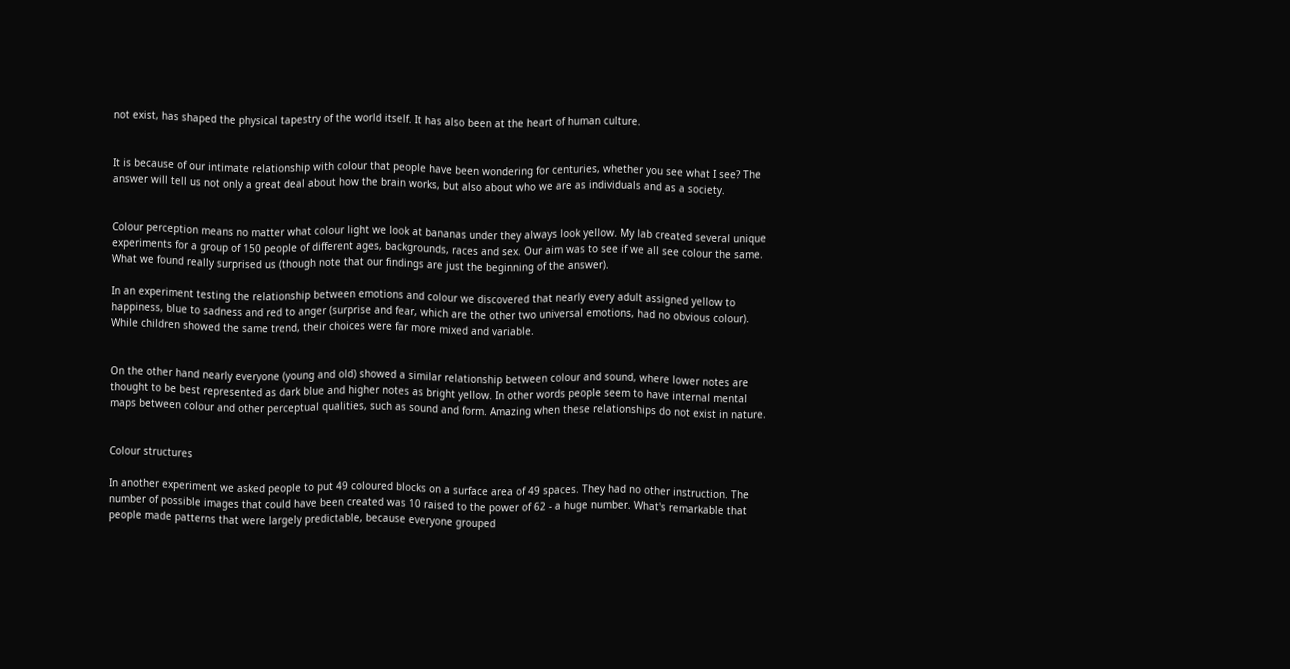not exist, has shaped the physical tapestry of the world itself. It has also been at the heart of human culture.


It is because of our intimate relationship with colour that people have been wondering for centuries, whether you see what I see? The answer will tell us not only a great deal about how the brain works, but also about who we are as individuals and as a society.


Colour perception means no matter what colour light we look at bananas under they always look yellow. My lab created several unique experiments for a group of 150 people of different ages, backgrounds, races and sex. Our aim was to see if we all see colour the same. What we found really surprised us (though note that our findings are just the beginning of the answer).

In an experiment testing the relationship between emotions and colour we discovered that nearly every adult assigned yellow to happiness, blue to sadness and red to anger (surprise and fear, which are the other two universal emotions, had no obvious colour). While children showed the same trend, their choices were far more mixed and variable.


On the other hand nearly everyone (young and old) showed a similar relationship between colour and sound, where lower notes are thought to be best represented as dark blue and higher notes as bright yellow. In other words people seem to have internal mental maps between colour and other perceptual qualities, such as sound and form. Amazing when these relationships do not exist in nature.


Colour structures

In another experiment we asked people to put 49 coloured blocks on a surface area of 49 spaces. They had no other instruction. The number of possible images that could have been created was 10 raised to the power of 62 - a huge number. What's remarkable that people made patterns that were largely predictable, because everyone grouped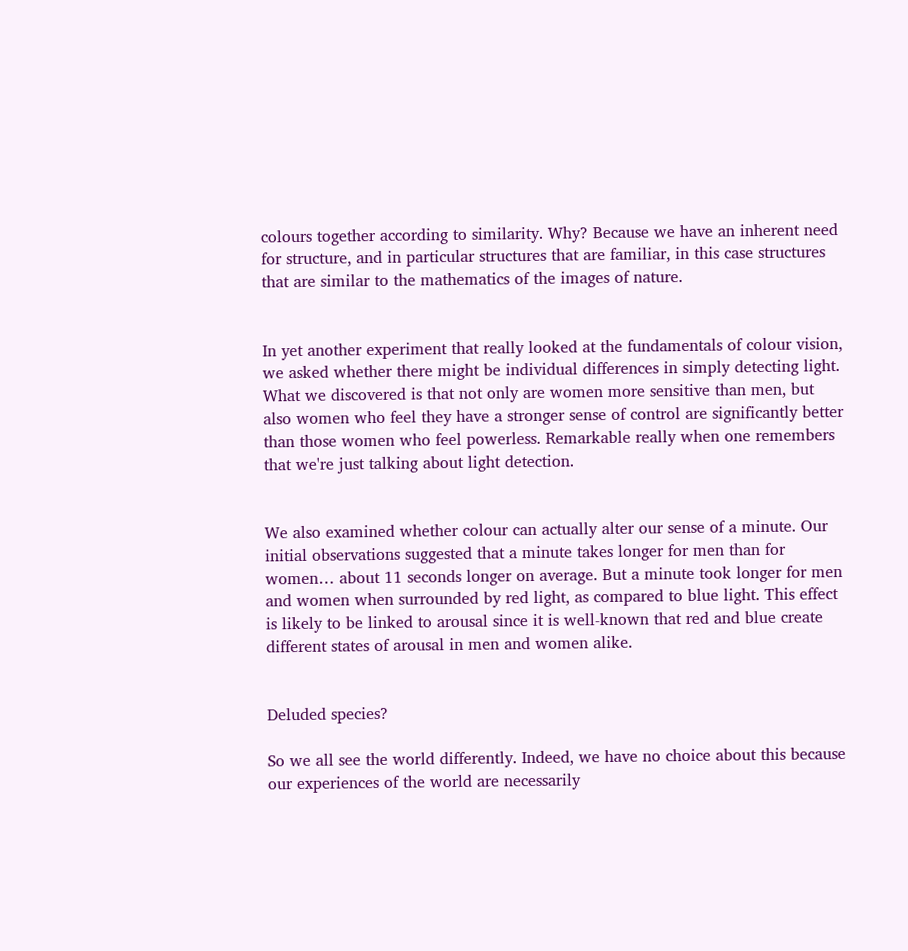colours together according to similarity. Why? Because we have an inherent need for structure, and in particular structures that are familiar, in this case structures that are similar to the mathematics of the images of nature.


In yet another experiment that really looked at the fundamentals of colour vision, we asked whether there might be individual differences in simply detecting light. What we discovered is that not only are women more sensitive than men, but also women who feel they have a stronger sense of control are significantly better than those women who feel powerless. Remarkable really when one remembers that we're just talking about light detection.


We also examined whether colour can actually alter our sense of a minute. Our initial observations suggested that a minute takes longer for men than for women… about 11 seconds longer on average. But a minute took longer for men and women when surrounded by red light, as compared to blue light. This effect is likely to be linked to arousal since it is well-known that red and blue create different states of arousal in men and women alike.


Deluded species?

So we all see the world differently. Indeed, we have no choice about this because our experiences of the world are necessarily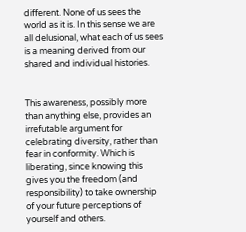different. None of us sees the world as it is. In this sense we are all delusional, what each of us sees is a meaning derived from our shared and individual histories.


This awareness, possibly more than anything else, provides an irrefutable argument for celebrating diversity, rather than fear in conformity. Which is liberating, since knowing this gives you the freedom (and responsibility) to take ownership of your future perceptions of yourself and others.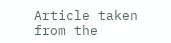Article taken from the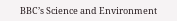BBC’s Science and Environment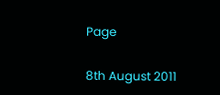Page

8th August 2011